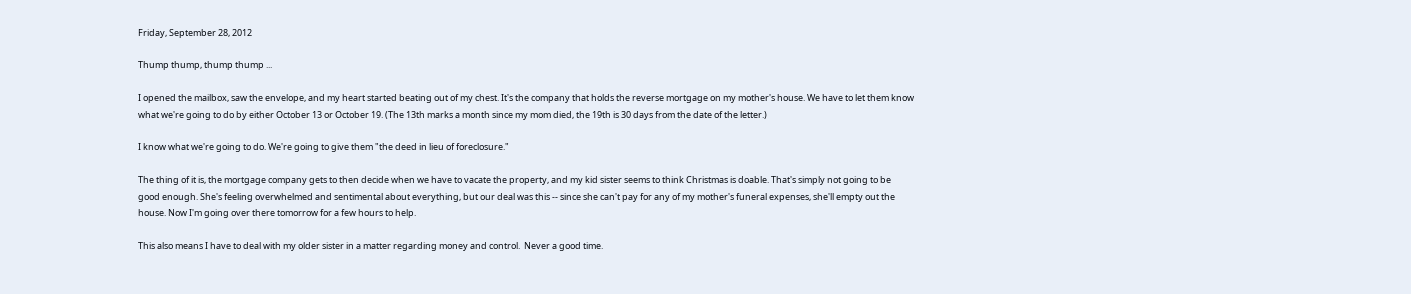Friday, September 28, 2012

Thump thump, thump thump ...

I opened the mailbox, saw the envelope, and my heart started beating out of my chest. It's the company that holds the reverse mortgage on my mother's house. We have to let them know what we're going to do by either October 13 or October 19. (The 13th marks a month since my mom died, the 19th is 30 days from the date of the letter.)

I know what we're going to do. We're going to give them "the deed in lieu of foreclosure."

The thing of it is, the mortgage company gets to then decide when we have to vacate the property, and my kid sister seems to think Christmas is doable. That's simply not going to be good enough. She's feeling overwhelmed and sentimental about everything, but our deal was this -- since she can't pay for any of my mother's funeral expenses, she'll empty out the house. Now I'm going over there tomorrow for a few hours to help.

This also means I have to deal with my older sister in a matter regarding money and control.  Never a good time.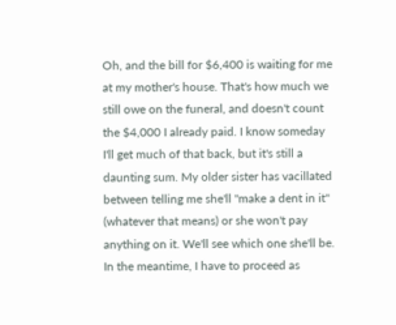Oh, and the bill for $6,400 is waiting for me at my mother's house. That's how much we still owe on the funeral, and doesn't count the $4,000 I already paid. I know someday I'll get much of that back, but it's still a daunting sum. My older sister has vacillated between telling me she'll "make a dent in it" (whatever that means) or she won't pay anything on it. We'll see which one she'll be. In the meantime, I have to proceed as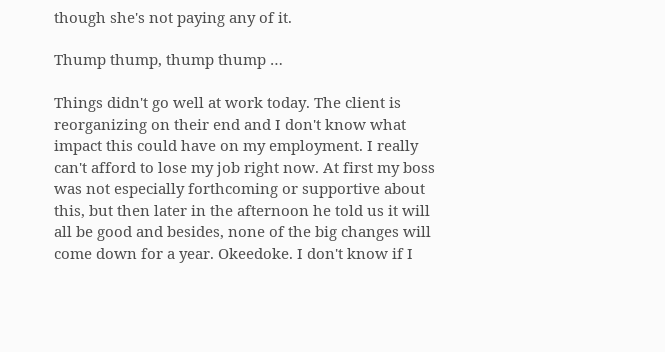though she's not paying any of it.

Thump thump, thump thump …

Things didn't go well at work today. The client is reorganizing on their end and I don't know what impact this could have on my employment. I really can't afford to lose my job right now. At first my boss was not especially forthcoming or supportive about this, but then later in the afternoon he told us it will all be good and besides, none of the big changes will come down for a year. Okeedoke. I don't know if I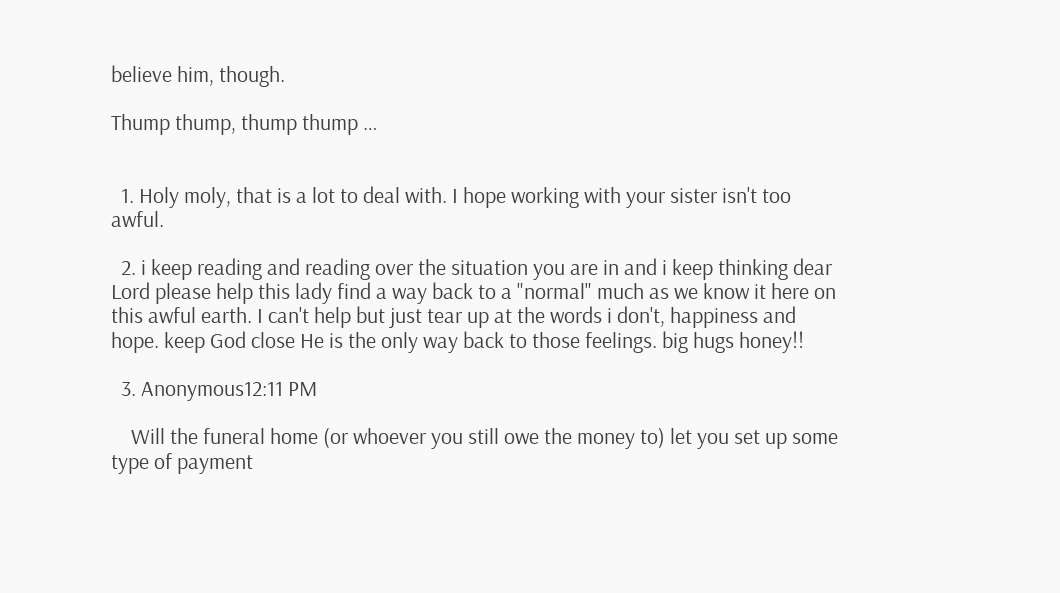believe him, though.

Thump thump, thump thump …


  1. Holy moly, that is a lot to deal with. I hope working with your sister isn't too awful.

  2. i keep reading and reading over the situation you are in and i keep thinking dear Lord please help this lady find a way back to a "normal" much as we know it here on this awful earth. I can't help but just tear up at the words i don't, happiness and hope. keep God close He is the only way back to those feelings. big hugs honey!!

  3. Anonymous12:11 PM

    Will the funeral home (or whoever you still owe the money to) let you set up some type of payment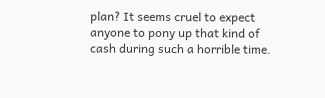plan? It seems cruel to expect anyone to pony up that kind of cash during such a horrible time.